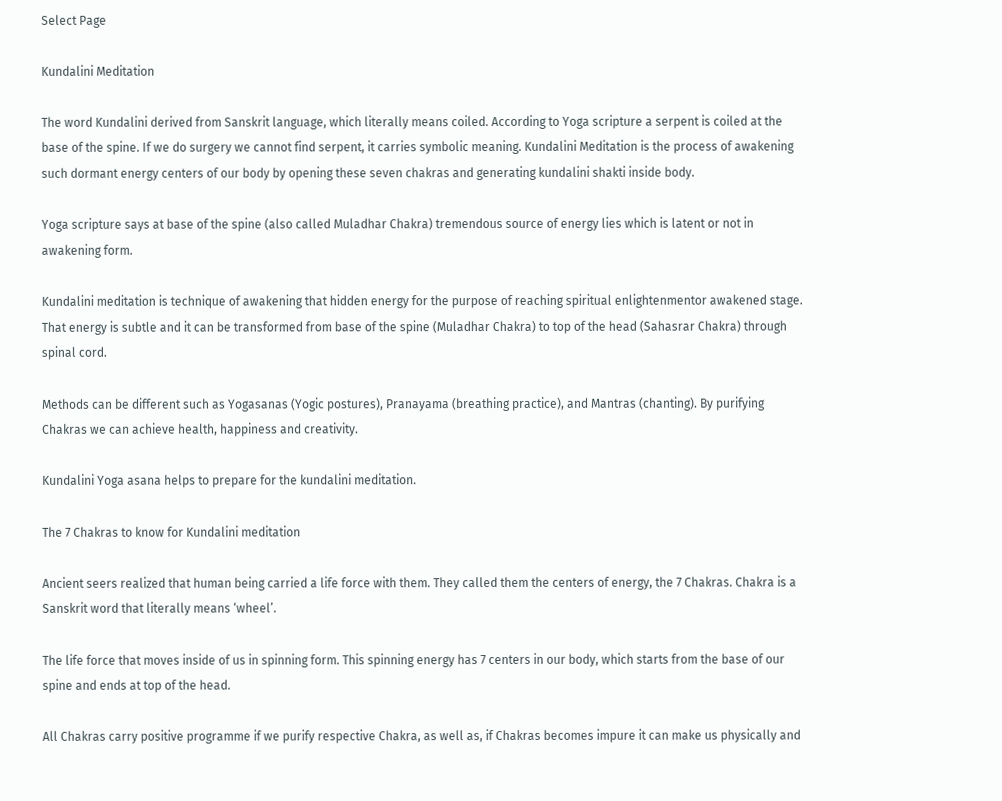Select Page

Kundalini Meditation

The word Kundalini derived from Sanskrit language, which literally means coiled. According to Yoga scripture a serpent is coiled at the base of the spine. If we do surgery we cannot find serpent, it carries symbolic meaning. Kundalini Meditation is the process of awakening such dormant energy centers of our body by opening these seven chakras and generating kundalini shakti inside body.

Yoga scripture says at base of the spine (also called Muladhar Chakra) tremendous source of energy lies which is latent or not in awakening form.

Kundalini meditation is technique of awakening that hidden energy for the purpose of reaching spiritual enlightenmentor awakened stage. That energy is subtle and it can be transformed from base of the spine (Muladhar Chakra) to top of the head (Sahasrar Chakra) through spinal cord.

Methods can be different such as Yogasanas (Yogic postures), Pranayama (breathing practice), and Mantras (chanting). By purifying Chakras we can achieve health, happiness and creativity.

Kundalini Yoga asana helps to prepare for the kundalini meditation.

The 7 Chakras to know for Kundalini meditation

Ancient seers realized that human being carried a life force with them. They called them the centers of energy, the 7 Chakras. Chakra is a Sanskrit word that literally means ‘wheel’.

The life force that moves inside of us in spinning form. This spinning energy has 7 centers in our body, which starts from the base of our spine and ends at top of the head.

All Chakras carry positive programme if we purify respective Chakra, as well as, if Chakras becomes impure it can make us physically and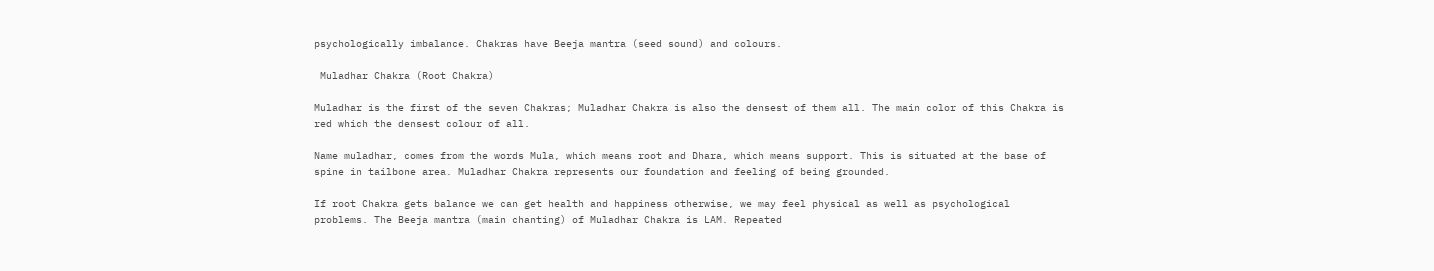psychologically imbalance. Chakras have Beeja mantra (seed sound) and colours.

 Muladhar Chakra (Root Chakra)

Muladhar is the first of the seven Chakras; Muladhar Chakra is also the densest of them all. The main color of this Chakra is red which the densest colour of all.

Name muladhar, comes from the words Mula, which means root and Dhara, which means support. This is situated at the base of spine in tailbone area. Muladhar Chakra represents our foundation and feeling of being grounded.

If root Chakra gets balance we can get health and happiness otherwise, we may feel physical as well as psychological problems. The Beeja mantra (main chanting) of Muladhar Chakra is LAM. Repeated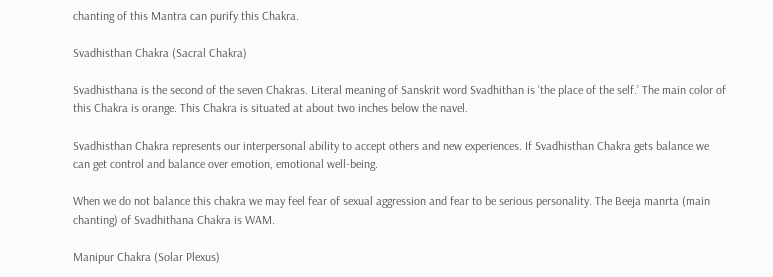chanting of this Mantra can purify this Chakra.

Svadhisthan Chakra (Sacral Chakra)

Svadhisthana is the second of the seven Chakras. Literal meaning of Sanskrit word Svadhithan is ‘the place of the self.’ The main color of this Chakra is orange. This Chakra is situated at about two inches below the navel.

Svadhisthan Chakra represents our interpersonal ability to accept others and new experiences. If Svadhisthan Chakra gets balance we can get control and balance over emotion, emotional well-being.

When we do not balance this chakra we may feel fear of sexual aggression and fear to be serious personality. The Beeja manrta (main chanting) of Svadhithana Chakra is WAM.

Manipur Chakra (Solar Plexus)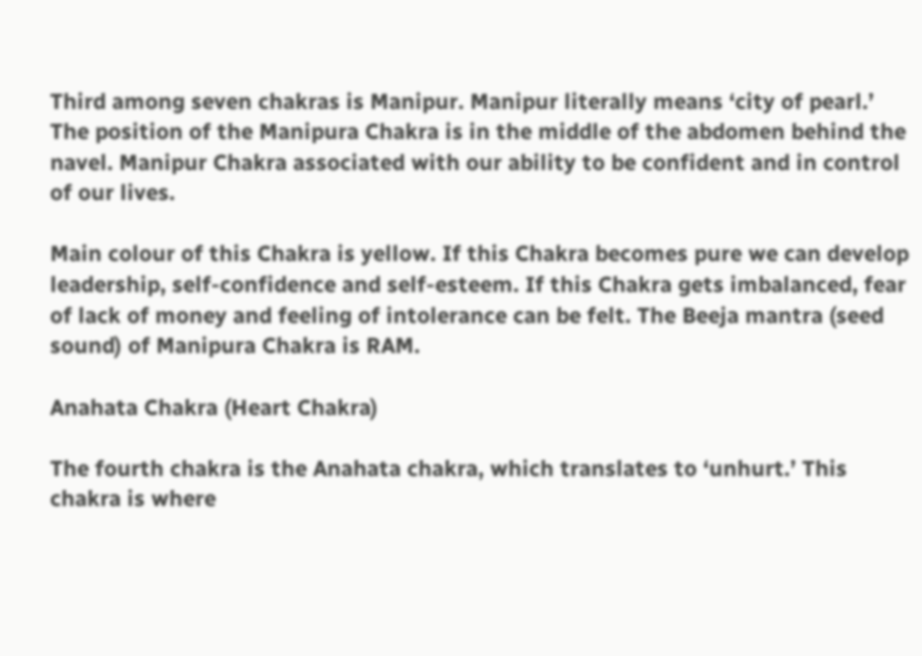Third among seven chakras is Manipur. Manipur literally means ‘city of pearl.’ The position of the Manipura Chakra is in the middle of the abdomen behind the navel. Manipur Chakra associated with our ability to be confident and in control of our lives.

Main colour of this Chakra is yellow. If this Chakra becomes pure we can develop leadership, self-confidence and self-esteem. If this Chakra gets imbalanced, fear of lack of money and feeling of intolerance can be felt. The Beeja mantra (seed sound) of Manipura Chakra is RAM.

Anahata Chakra (Heart Chakra)

The fourth chakra is the Anahata chakra, which translates to ‘unhurt.’ This chakra is where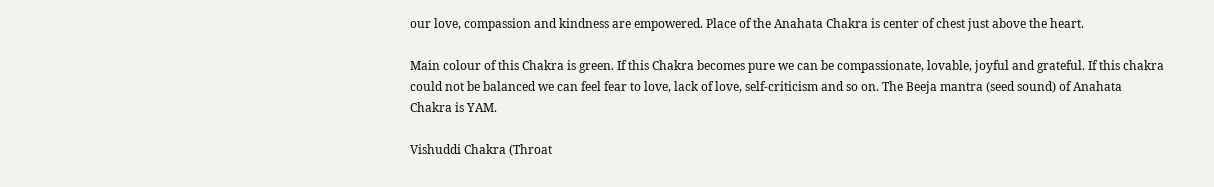our love, compassion and kindness are empowered. Place of the Anahata Chakra is center of chest just above the heart.

Main colour of this Chakra is green. If this Chakra becomes pure we can be compassionate, lovable, joyful and grateful. If this chakra could not be balanced we can feel fear to love, lack of love, self-criticism and so on. The Beeja mantra (seed sound) of Anahata Chakra is YAM.

Vishuddi Chakra (Throat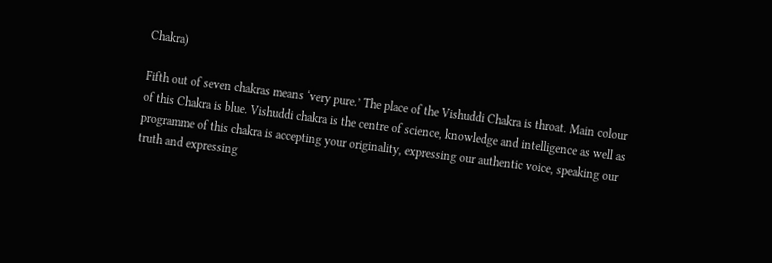Chakra)

Fifth out of seven chakras means ‘very pure.’ The place of the Vishuddi Chakra is throat. Main colour of this Chakra is blue. Vishuddi chakra is the centre of science, knowledge and intelligence as well as programme of this chakra is accepting your originality, expressing our authentic voice, speaking our truth and expressing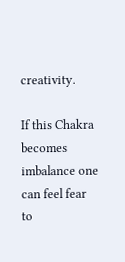creativity.

If this Chakra becomes imbalance one can feel fear to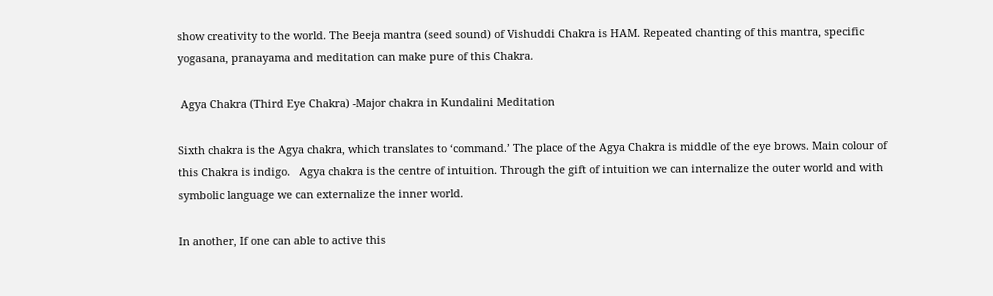show creativity to the world. The Beeja mantra (seed sound) of Vishuddi Chakra is HAM. Repeated chanting of this mantra, specific yogasana, pranayama and meditation can make pure of this Chakra.

 Agya Chakra (Third Eye Chakra) -Major chakra in Kundalini Meditation

Sixth chakra is the Agya chakra, which translates to ‘command.’ The place of the Agya Chakra is middle of the eye brows. Main colour of this Chakra is indigo.   Agya chakra is the centre of intuition. Through the gift of intuition we can internalize the outer world and with symbolic language we can externalize the inner world.

In another, If one can able to active this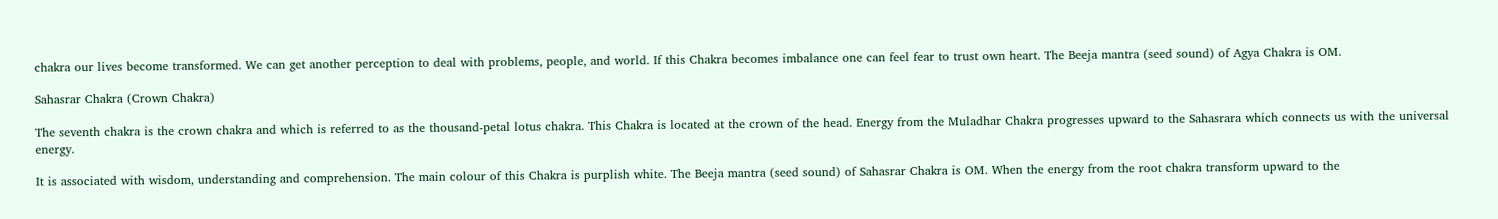chakra our lives become transformed. We can get another perception to deal with problems, people, and world. If this Chakra becomes imbalance one can feel fear to trust own heart. The Beeja mantra (seed sound) of Agya Chakra is OM.

Sahasrar Chakra (Crown Chakra)

The seventh chakra is the crown chakra and which is referred to as the thousand-petal lotus chakra. This Chakra is located at the crown of the head. Energy from the Muladhar Chakra progresses upward to the Sahasrara which connects us with the universal energy.

It is associated with wisdom, understanding and comprehension. The main colour of this Chakra is purplish white. The Beeja mantra (seed sound) of Sahasrar Chakra is OM. When the energy from the root chakra transform upward to the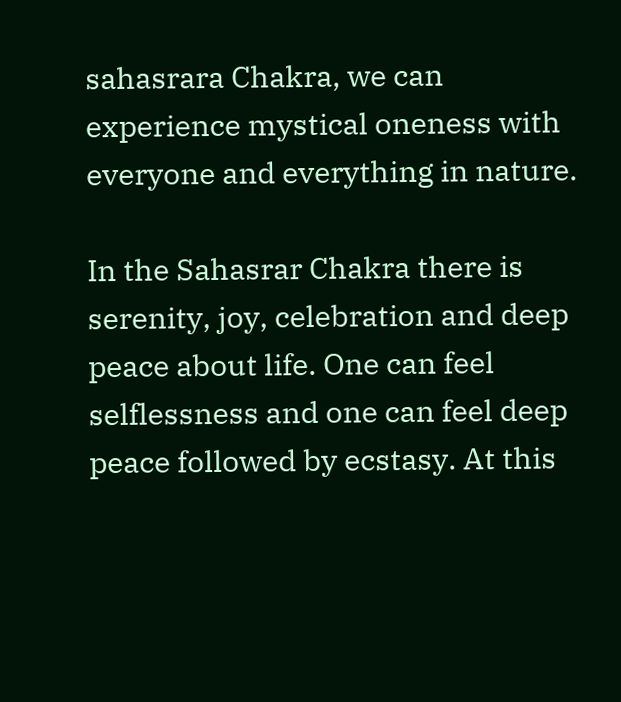sahasrara Chakra, we can experience mystical oneness with everyone and everything in nature.

In the Sahasrar Chakra there is serenity, joy, celebration and deep peace about life. One can feel selflessness and one can feel deep peace followed by ecstasy. At this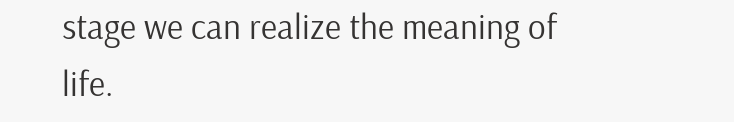stage we can realize the meaning of life.